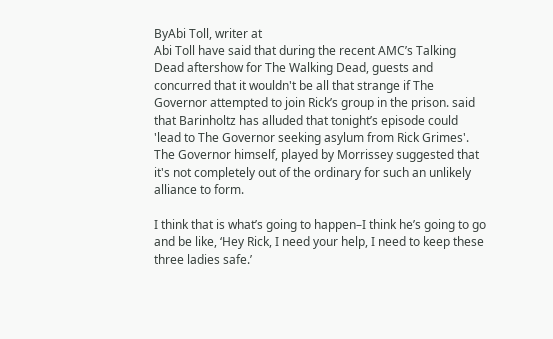ByAbi Toll, writer at
Abi Toll have said that during the recent AMC’s Talking Dead aftershow for The Walking Dead, guests and concurred that it wouldn't be all that strange if The Governor attempted to join Rick’s group in the prison. said that Barinholtz has alluded that tonight’s episode could 'lead to The Governor seeking asylum from Rick Grimes'. The Governor himself, played by Morrissey suggested that it's not completely out of the ordinary for such an unlikely alliance to form.

I think that is what’s going to happen–I think he’s going to go and be like, ‘Hey Rick, I need your help, I need to keep these three ladies safe.’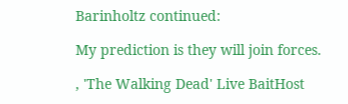Barinholtz continued:

My prediction is they will join forces.

, 'The Walking Dead' Live BaitHost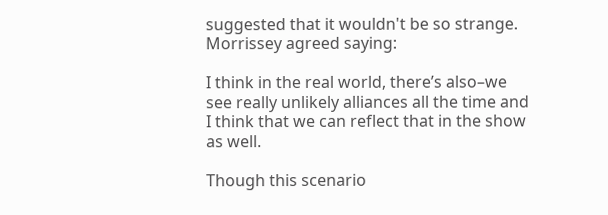suggested that it wouldn't be so strange. Morrissey agreed saying:

I think in the real world, there’s also–we see really unlikely alliances all the time and I think that we can reflect that in the show as well.

Though this scenario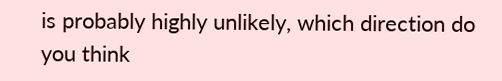is probably highly unlikely, which direction do you think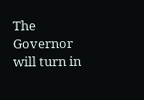The Governor will turn in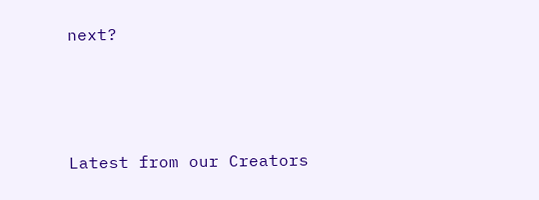next?



Latest from our Creators